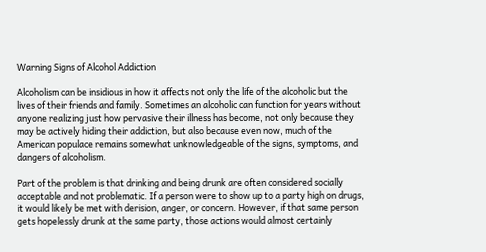Warning Signs of Alcohol Addiction

Alcoholism can be insidious in how it affects not only the life of the alcoholic but the lives of their friends and family. Sometimes an alcoholic can function for years without anyone realizing just how pervasive their illness has become, not only because they may be actively hiding their addiction, but also because even now, much of the American populace remains somewhat unknowledgeable of the signs, symptoms, and dangers of alcoholism.

Part of the problem is that drinking and being drunk are often considered socially acceptable and not problematic. If a person were to show up to a party high on drugs, it would likely be met with derision, anger, or concern. However, if that same person gets hopelessly drunk at the same party, those actions would almost certainly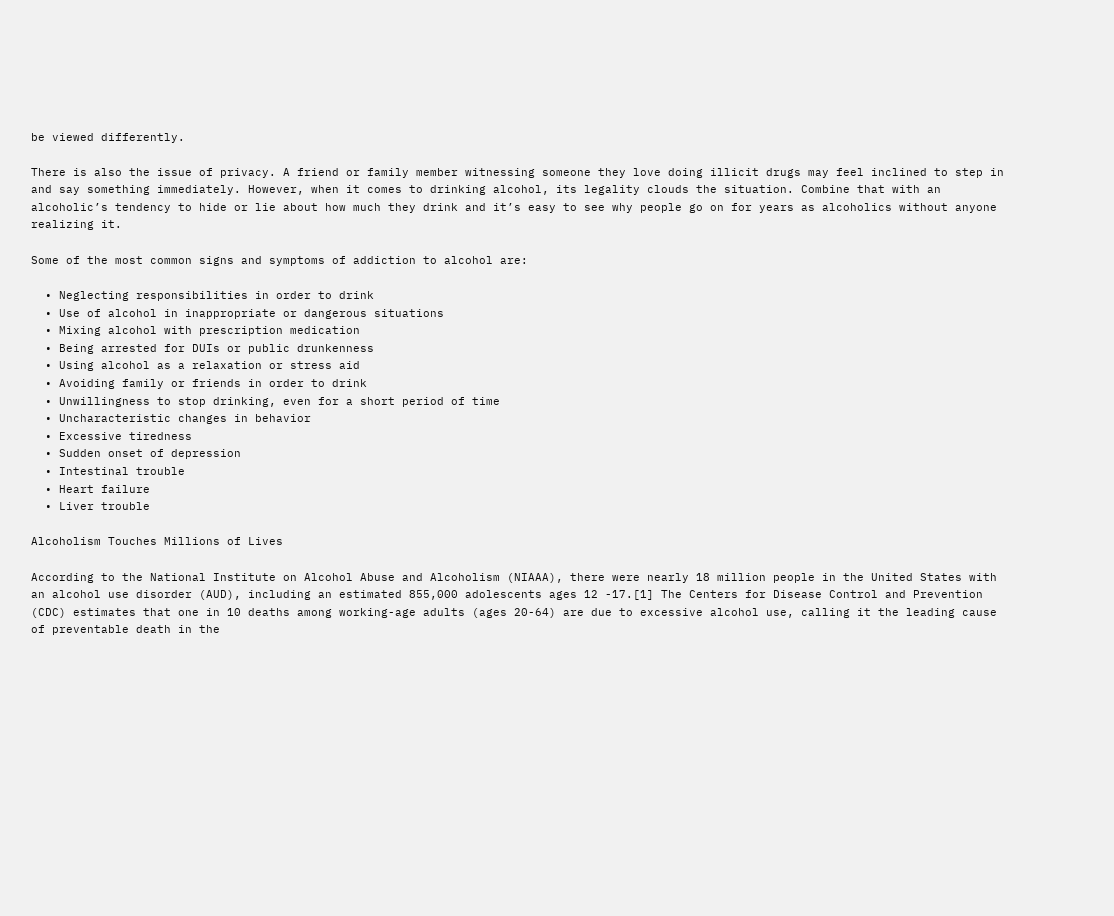be viewed differently.

There is also the issue of privacy. A friend or family member witnessing someone they love doing illicit drugs may feel inclined to step in and say something immediately. However, when it comes to drinking alcohol, its legality clouds the situation. Combine that with an alcoholic’s tendency to hide or lie about how much they drink and it’s easy to see why people go on for years as alcoholics without anyone realizing it.

Some of the most common signs and symptoms of addiction to alcohol are:

  • Neglecting responsibilities in order to drink
  • Use of alcohol in inappropriate or dangerous situations
  • Mixing alcohol with prescription medication
  • Being arrested for DUIs or public drunkenness
  • Using alcohol as a relaxation or stress aid
  • Avoiding family or friends in order to drink
  • Unwillingness to stop drinking, even for a short period of time
  • Uncharacteristic changes in behavior
  • Excessive tiredness
  • Sudden onset of depression
  • Intestinal trouble
  • Heart failure
  • Liver trouble

Alcoholism Touches Millions of Lives

According to the National Institute on Alcohol Abuse and Alcoholism (NIAAA), there were nearly 18 million people in the United States with an alcohol use disorder (AUD), including an estimated 855,000 adolescents ages 12 -17.[1] The Centers for Disease Control and Prevention (CDC) estimates that one in 10 deaths among working-age adults (ages 20-64) are due to excessive alcohol use, calling it the leading cause of preventable death in the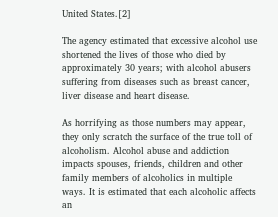United States.[2]

The agency estimated that excessive alcohol use shortened the lives of those who died by approximately 30 years; with alcohol abusers suffering from diseases such as breast cancer, liver disease and heart disease.

As horrifying as those numbers may appear, they only scratch the surface of the true toll of alcoholism. Alcohol abuse and addiction impacts spouses, friends, children and other family members of alcoholics in multiple ways. It is estimated that each alcoholic affects an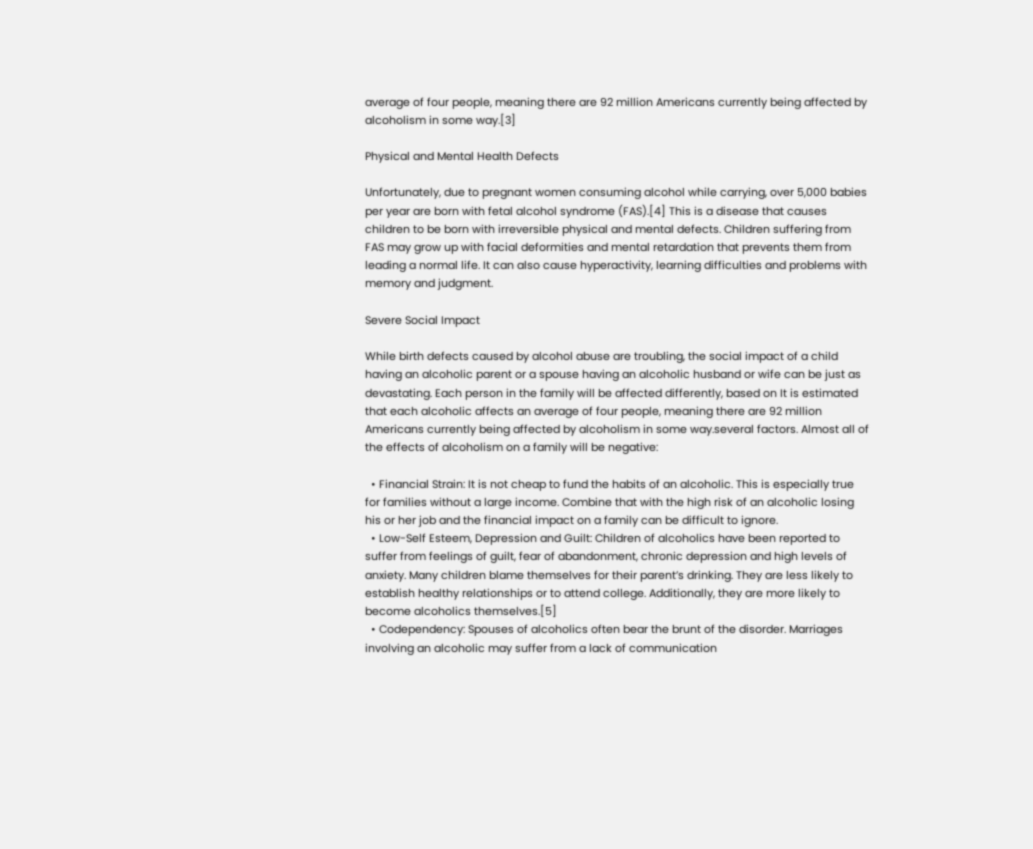average of four people, meaning there are 92 million Americans currently being affected by alcoholism in some way.[3]

Physical and Mental Health Defects

Unfortunately, due to pregnant women consuming alcohol while carrying, over 5,000 babies per year are born with fetal alcohol syndrome (FAS).[4] This is a disease that causes children to be born with irreversible physical and mental defects. Children suffering from FAS may grow up with facial deformities and mental retardation that prevents them from leading a normal life. It can also cause hyperactivity, learning difficulties and problems with memory and judgment.

Severe Social Impact

While birth defects caused by alcohol abuse are troubling, the social impact of a child having an alcoholic parent or a spouse having an alcoholic husband or wife can be just as devastating. Each person in the family will be affected differently, based on It is estimated that each alcoholic affects an average of four people, meaning there are 92 million Americans currently being affected by alcoholism in some way.several factors. Almost all of the effects of alcoholism on a family will be negative:

  • Financial Strain: It is not cheap to fund the habits of an alcoholic. This is especially true for families without a large income. Combine that with the high risk of an alcoholic losing his or her job and the financial impact on a family can be difficult to ignore.
  • Low-Self Esteem, Depression and Guilt: Children of alcoholics have been reported to suffer from feelings of guilt, fear of abandonment, chronic depression and high levels of anxiety. Many children blame themselves for their parent’s drinking. They are less likely to establish healthy relationships or to attend college. Additionally, they are more likely to become alcoholics themselves.[5]
  • Codependency: Spouses of alcoholics often bear the brunt of the disorder. Marriages involving an alcoholic may suffer from a lack of communication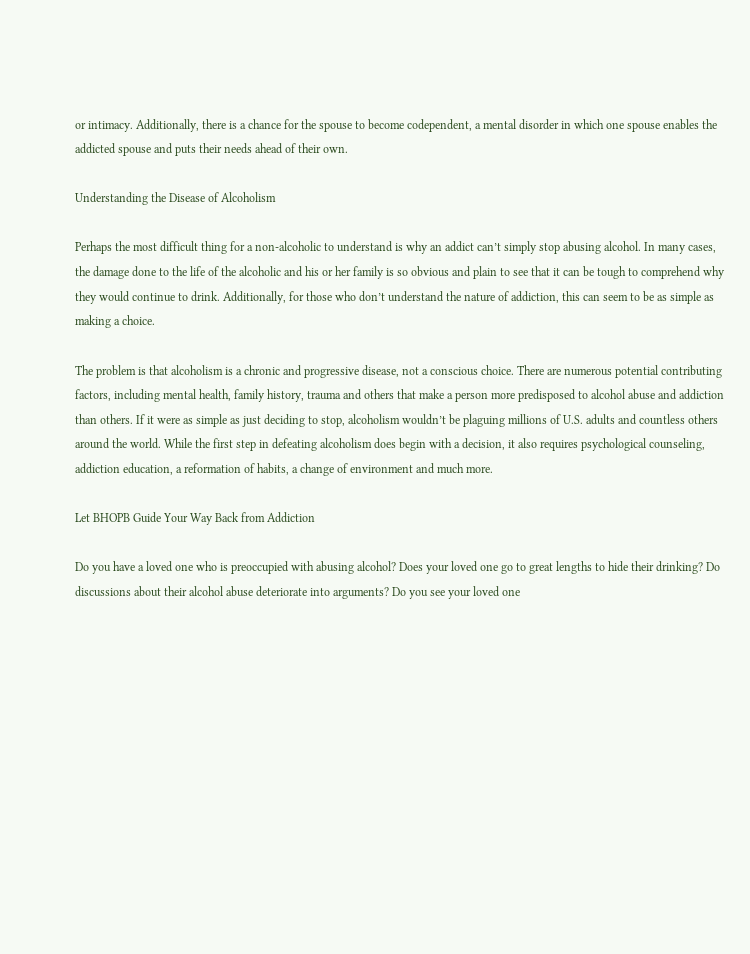or intimacy. Additionally, there is a chance for the spouse to become codependent, a mental disorder in which one spouse enables the addicted spouse and puts their needs ahead of their own.

Understanding the Disease of Alcoholism

Perhaps the most difficult thing for a non-alcoholic to understand is why an addict can’t simply stop abusing alcohol. In many cases, the damage done to the life of the alcoholic and his or her family is so obvious and plain to see that it can be tough to comprehend why they would continue to drink. Additionally, for those who don’t understand the nature of addiction, this can seem to be as simple as making a choice.

The problem is that alcoholism is a chronic and progressive disease, not a conscious choice. There are numerous potential contributing factors, including mental health, family history, trauma and others that make a person more predisposed to alcohol abuse and addiction than others. If it were as simple as just deciding to stop, alcoholism wouldn’t be plaguing millions of U.S. adults and countless others around the world. While the first step in defeating alcoholism does begin with a decision, it also requires psychological counseling, addiction education, a reformation of habits, a change of environment and much more.

Let BHOPB Guide Your Way Back from Addiction

Do you have a loved one who is preoccupied with abusing alcohol? Does your loved one go to great lengths to hide their drinking? Do discussions about their alcohol abuse deteriorate into arguments? Do you see your loved one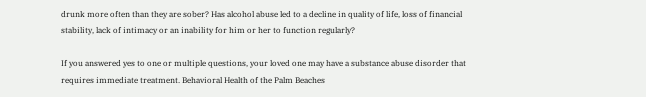drunk more often than they are sober? Has alcohol abuse led to a decline in quality of life, loss of financial stability, lack of intimacy or an inability for him or her to function regularly?

If you answered yes to one or multiple questions, your loved one may have a substance abuse disorder that requires immediate treatment. Behavioral Health of the Palm Beaches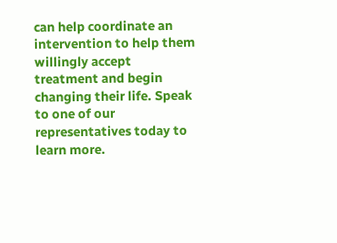can help coordinate an intervention to help them willingly accept treatment and begin changing their life. Speak to one of our representatives today to learn more.